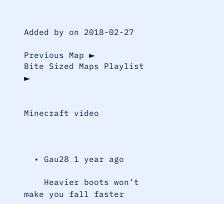Added by on 2018-02-27

Previous Map ►
Bite Sized Maps Playlist ►


Minecraft video



  • Gau28 1 year ago

    Heavier boots won’t make you fall faster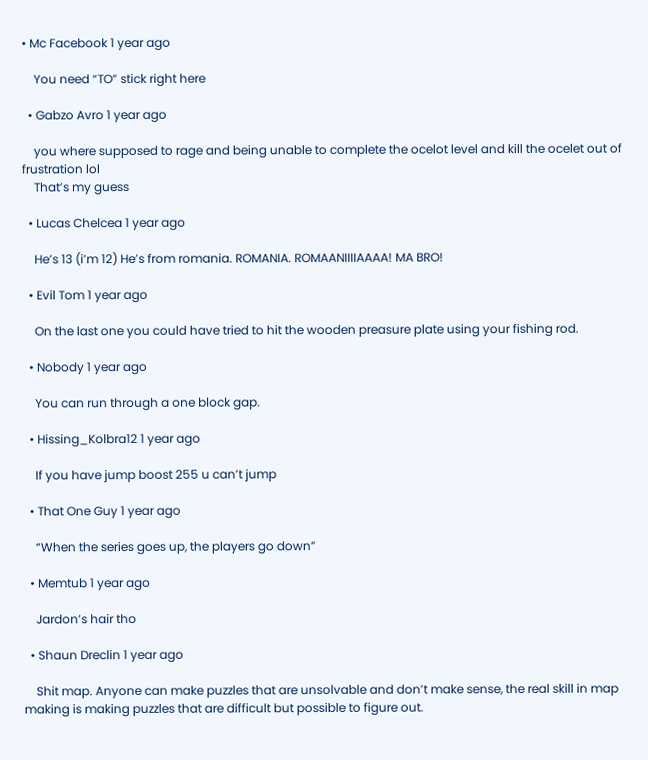• Mc Facebook 1 year ago

    You need “TO” stick right here

  • Gabzo Avro 1 year ago

    you where supposed to rage and being unable to complete the ocelot level and kill the ocelet out of frustration lol
    That’s my guess

  • Lucas Chelcea 1 year ago

    He’s 13 (i’m 12) He’s from romania. ROMANIA. ROMAANIIIIAAAA! MA BRO!

  • Evil Tom 1 year ago

    On the last one you could have tried to hit the wooden preasure plate using your fishing rod.

  • Nobody 1 year ago

    You can run through a one block gap.

  • Hissing_Kolbra12 1 year ago

    If you have jump boost 255 u can’t jump

  • That One Guy 1 year ago

    “When the series goes up, the players go down”

  • Memtub 1 year ago

    Jardon’s hair tho

  • Shaun Dreclin 1 year ago

    Shit map. Anyone can make puzzles that are unsolvable and don’t make sense, the real skill in map making is making puzzles that are difficult but possible to figure out.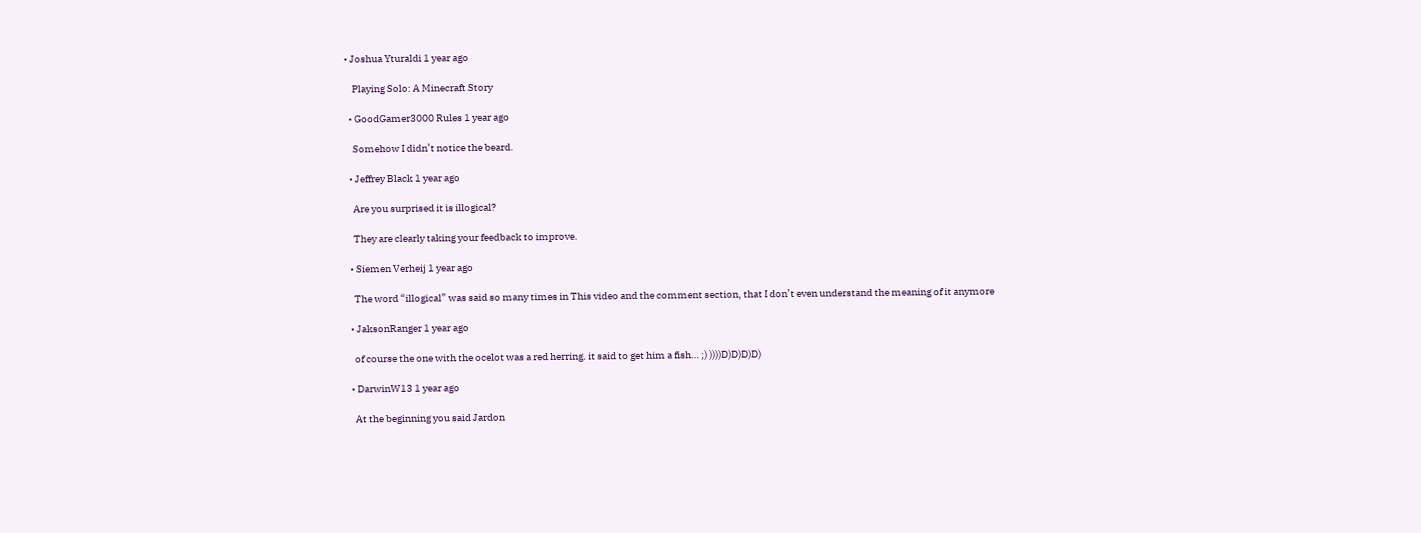• Joshua Yturaldi 1 year ago

    Playing Solo: A Minecraft Story

  • GoodGamer3000 Rules 1 year ago

    Somehow I didn’t notice the beard.

  • Jeffrey Black 1 year ago

    Are you surprised it is illogical?

    They are clearly taking your feedback to improve.

  • Siemen Verheij 1 year ago

    The word “illogical” was said so many times in This video and the comment section, that I don’t even understand the meaning of it anymore

  • JaksonRanger 1 year ago

    of course the one with the ocelot was a red herring. it said to get him a fish… ;) ))))D)D)D)D)

  • DarwinW13 1 year ago

    At the beginning you said Jardon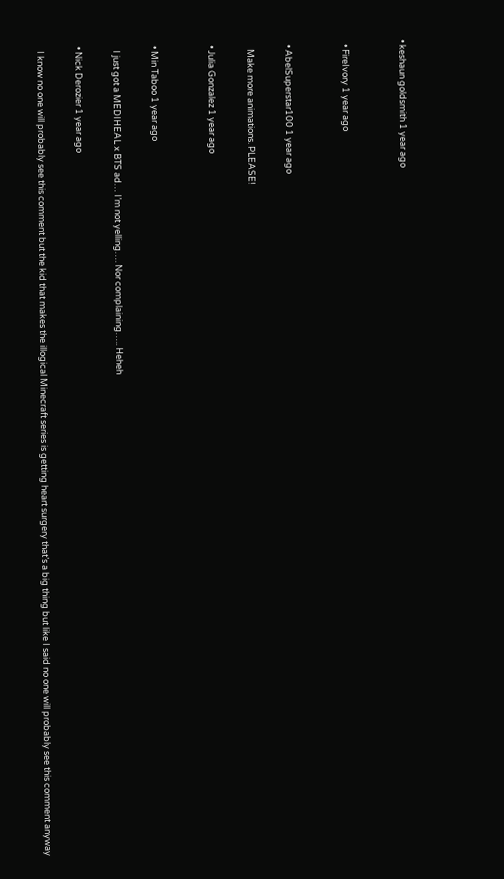• keshaun goldsmith 1 year ago


  • FireIvory 1 year ago


  • AbelSuperstar100 1 year ago

    Make more animations. PLEASE!

  • Julia Gonzalez 1 year ago


  • Min Taboo 1 year ago

    I just got a MEDIHEAL x BTS ad… I’m not yelling…. Nor complaining….. Heheh

  • Nick Derozier 1 year ago

    I know no one will probably see this comment but the kid that makes the illogical Minecraft series is getting heart surgery that’s a big thing but like I said no one will probably see this comment anyway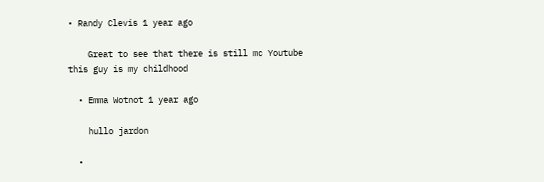• Randy Clevis 1 year ago

    Great to see that there is still mc Youtube this guy is my childhood

  • Emma Wotnot 1 year ago

    hullo jardon

  •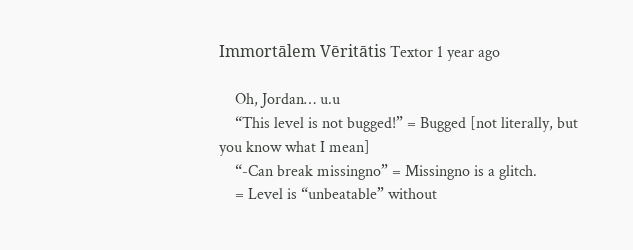Immortālem Vēritātis Textor 1 year ago

    Oh, Jordan… u.u
    “This level is not bugged!” = Bugged [not literally, but you know what I mean]
    “-Can break missingno” = Missingno is a glitch.
    = Level is “unbeatable” without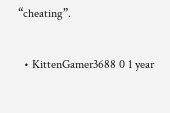“cheating”.

  • KittenGamer3688 0 1 year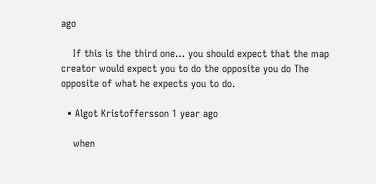ago

    If this is the third one… you should expect that the map creator would expect you to do the opposite you do The opposite of what he expects you to do.

  • Algot Kristoffersson 1 year ago

    when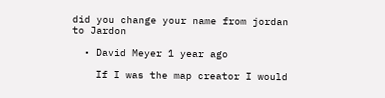did you change your name from jordan to Jardon

  • David Meyer 1 year ago

    If I was the map creator I would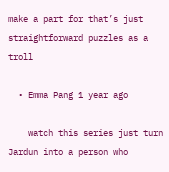make a part for that’s just straightforward puzzles as a troll

  • Emma Pang 1 year ago

    watch this series just turn Jardun into a person who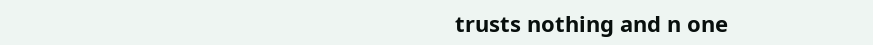trusts nothing and n one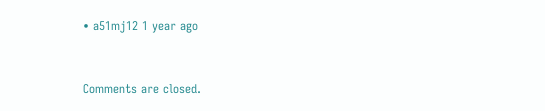• a51mj12 1 year ago


Comments are closed.